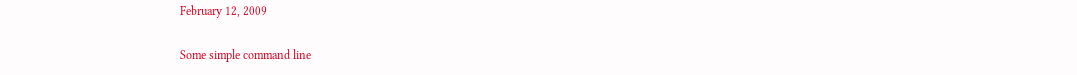February 12, 2009

Some simple command line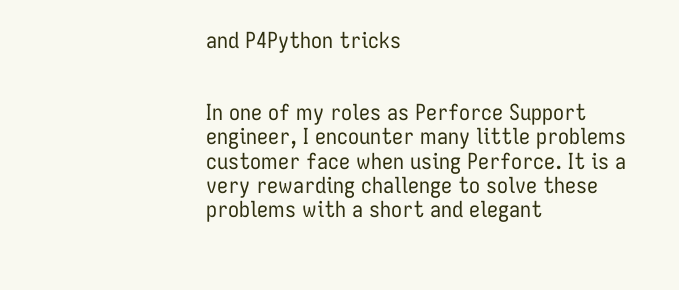and P4Python tricks


In one of my roles as Perforce Support engineer, I encounter many little problems customer face when using Perforce. It is a very rewarding challenge to solve these problems with a short and elegant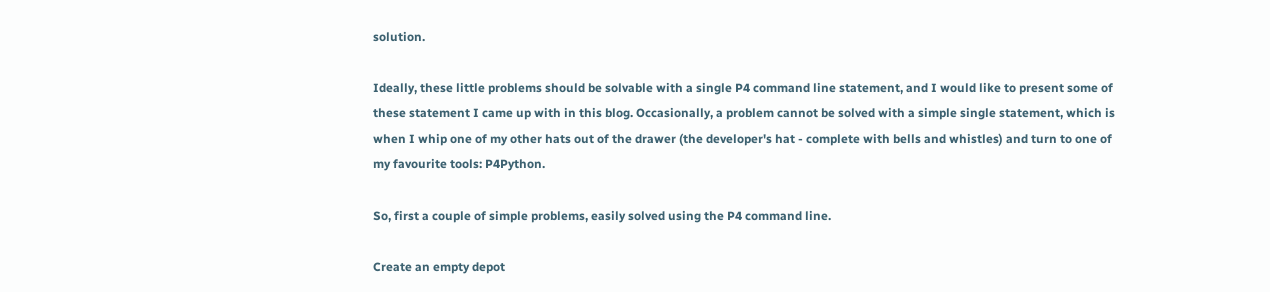solution.

Ideally, these little problems should be solvable with a single P4 command line statement, and I would like to present some of these statement I came up with in this blog. Occasionally, a problem cannot be solved with a simple single statement, which is when I whip one of my other hats out of the drawer (the developer's hat - complete with bells and whistles) and turn to one of my favourite tools: P4Python.

So, first a couple of simple problems, easily solved using the P4 command line.

Create an empty depot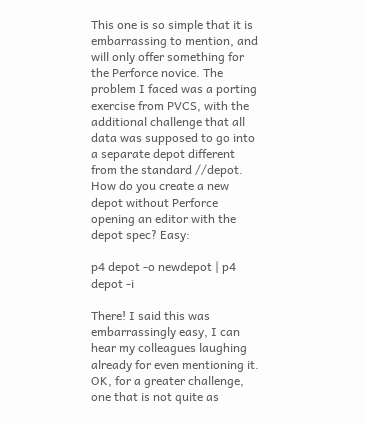This one is so simple that it is embarrassing to mention, and will only offer something for the Perforce novice. The problem I faced was a porting exercise from PVCS, with the additional challenge that all data was supposed to go into a separate depot different from the standard //depot. How do you create a new depot without Perforce opening an editor with the depot spec? Easy:

p4 depot -o newdepot | p4 depot -i

There! I said this was embarrassingly easy, I can hear my colleagues laughing already for even mentioning it. OK, for a greater challenge, one that is not quite as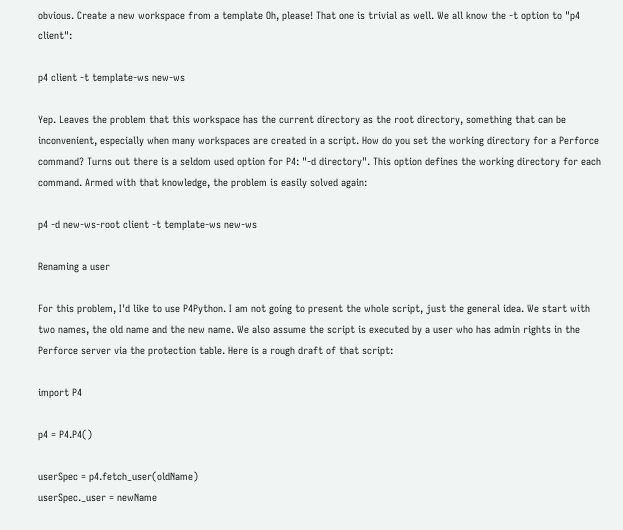obvious. Create a new workspace from a template Oh, please! That one is trivial as well. We all know the -t option to "p4 client":

p4 client -t template-ws new-ws

Yep. Leaves the problem that this workspace has the current directory as the root directory, something that can be inconvenient, especially when many workspaces are created in a script. How do you set the working directory for a Perforce command? Turns out there is a seldom used option for P4: "-d directory". This option defines the working directory for each command. Armed with that knowledge, the problem is easily solved again:

p4 -d new-ws-root client -t template-ws new-ws

Renaming a user

For this problem, I'd like to use P4Python. I am not going to present the whole script, just the general idea. We start with two names, the old name and the new name. We also assume the script is executed by a user who has admin rights in the Perforce server via the protection table. Here is a rough draft of that script:

import P4

p4 = P4.P4()

userSpec = p4.fetch_user(oldName)
userSpec._user = newName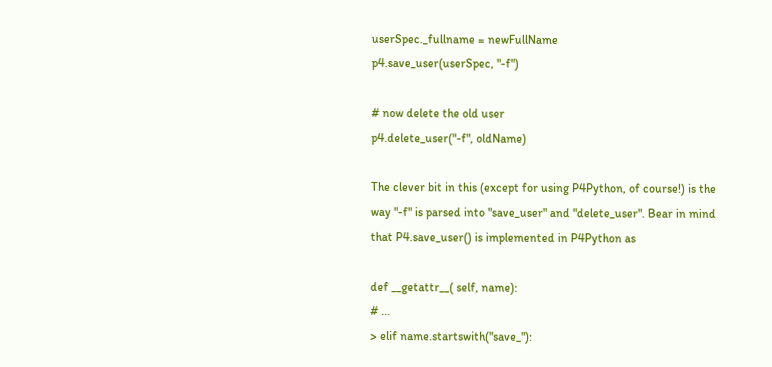userSpec._fullname = newFullName
p4.save_user(userSpec, "-f")

# now delete the old user
p4.delete_user("-f", oldName)

The clever bit in this (except for using P4Python, of course!) is the way "-f" is parsed into "save_user" and "delete_user". Bear in mind that P4.save_user() is implemented in P4Python as

def __getattr__( self, name):
# ...
> elif name.startswith("save_"):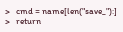>   cmd = name[len("save_"):]
>   return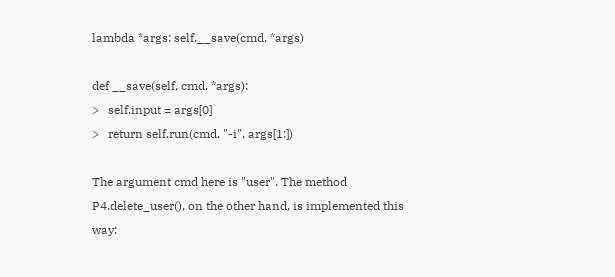lambda *args: self.__save(cmd, *args)

def __save(self, cmd, *args):
>   self.input = args[0]
>   return self.run(cmd, "-i", args[1:])

The argument cmd here is "user". The method P4.delete_user(), on the other hand, is implemented this way: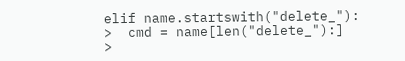elif name.startswith("delete_"):
>  cmd = name[len("delete_"):]
>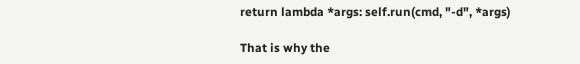return lambda *args: self.run(cmd, "-d", *args)

That is why the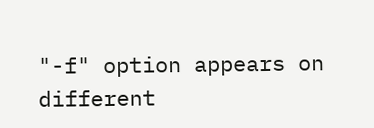"-f" option appears on different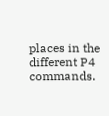places in the different P4 commands.